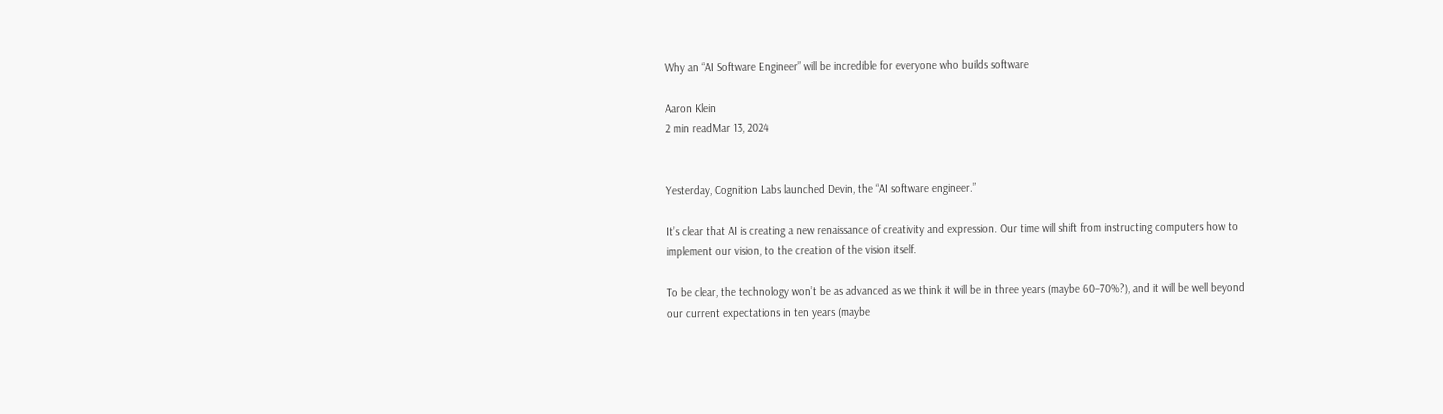Why an “AI Software Engineer” will be incredible for everyone who builds software

Aaron Klein
2 min readMar 13, 2024


Yesterday, Cognition Labs launched Devin, the “AI software engineer.”

It’s clear that AI is creating a new renaissance of creativity and expression. Our time will shift from instructing computers how to implement our vision, to the creation of the vision itself.

To be clear, the technology won’t be as advanced as we think it will be in three years (maybe 60–70%?), and it will be well beyond our current expectations in ten years (maybe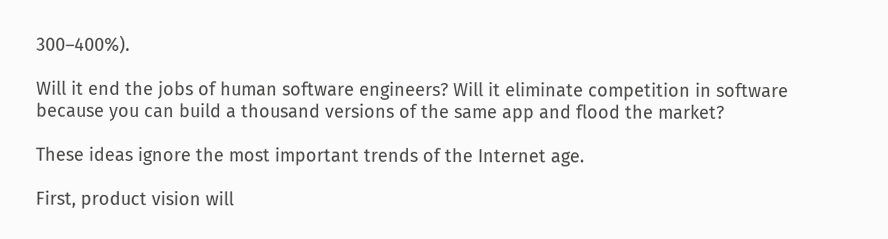300–400%).

Will it end the jobs of human software engineers? Will it eliminate competition in software because you can build a thousand versions of the same app and flood the market?

These ideas ignore the most important trends of the Internet age.

First, product vision will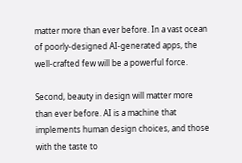matter more than ever before. In a vast ocean of poorly-designed AI-generated apps, the well-crafted few will be a powerful force.

Second, beauty in design will matter more than ever before. AI is a machine that implements human design choices, and those with the taste to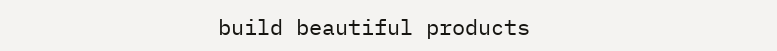build beautiful products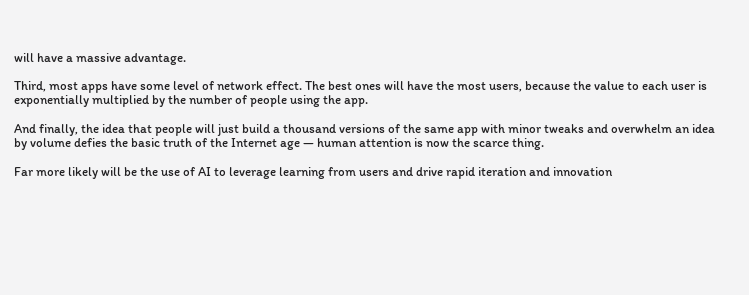will have a massive advantage.

Third, most apps have some level of network effect. The best ones will have the most users, because the value to each user is exponentially multiplied by the number of people using the app.

And finally, the idea that people will just build a thousand versions of the same app with minor tweaks and overwhelm an idea by volume defies the basic truth of the Internet age — human attention is now the scarce thing.

Far more likely will be the use of AI to leverage learning from users and drive rapid iteration and innovation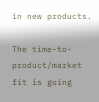in new products.

The time-to-product/market fit is going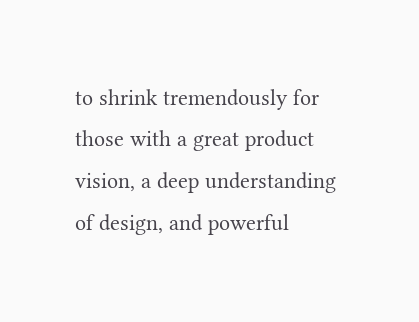to shrink tremendously for those with a great product vision, a deep understanding of design, and powerful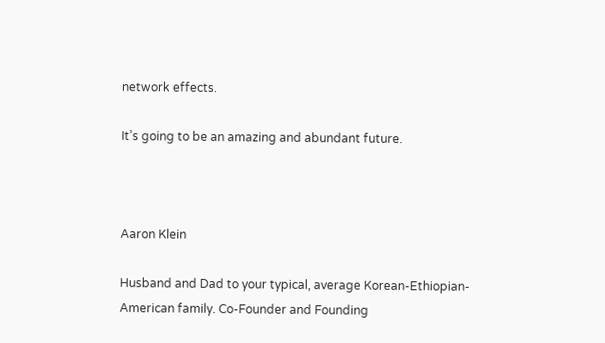network effects.

It’s going to be an amazing and abundant future.



Aaron Klein

Husband and Dad to your typical, average Korean-Ethiopian-American family. Co-Founder and Founding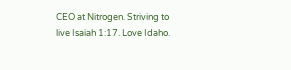CEO at Nitrogen. Striving to live Isaiah 1:17. Love Idaho.